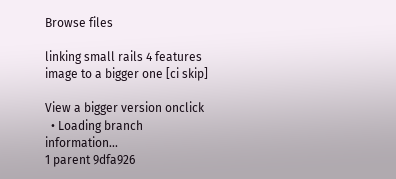Browse files

linking small rails 4 features image to a bigger one [ci skip]

View a bigger version onclick
  • Loading branch information...
1 parent 9dfa926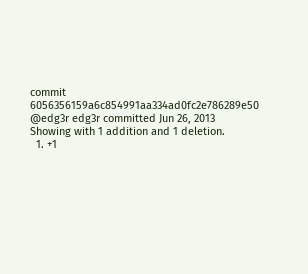commit 6056356159a6c854991aa334ad0fc2e786289e50 @edg3r edg3r committed Jun 26, 2013
Showing with 1 addition and 1 deletion.
  1. +1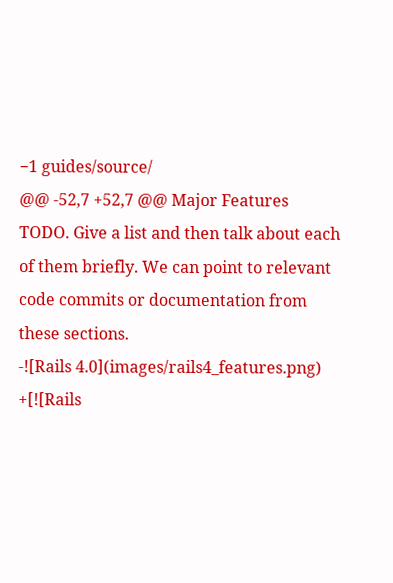−1 guides/source/
@@ -52,7 +52,7 @@ Major Features
TODO. Give a list and then talk about each of them briefly. We can point to relevant code commits or documentation from these sections.
-![Rails 4.0](images/rails4_features.png)
+[![Rails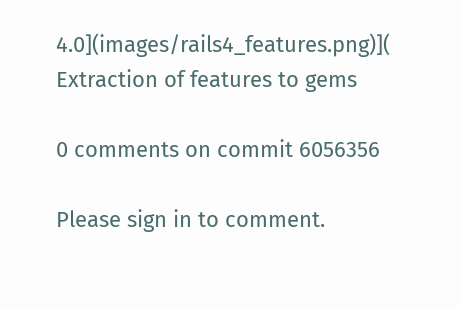4.0](images/rails4_features.png)](
Extraction of features to gems

0 comments on commit 6056356

Please sign in to comment.